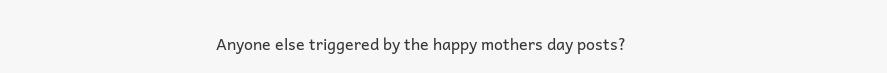Anyone else triggered by the happy mothers day posts?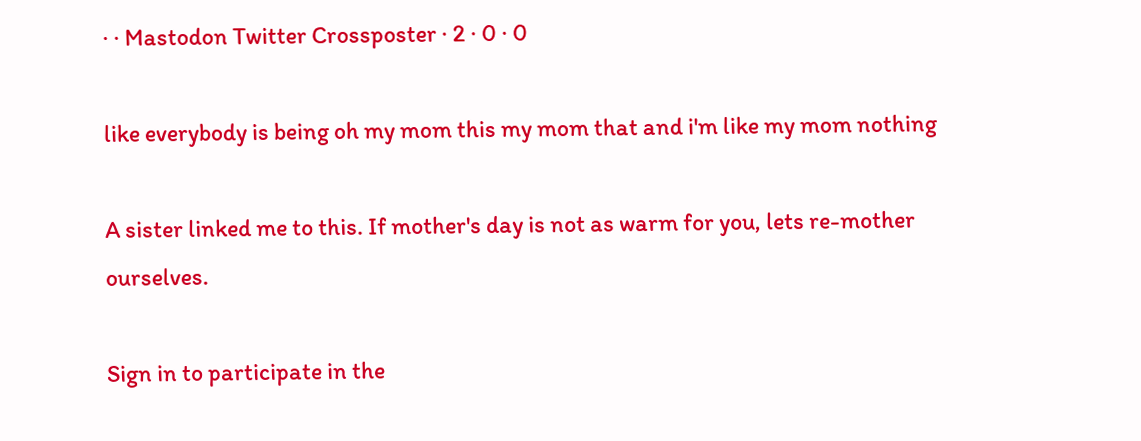· · Mastodon Twitter Crossposter · 2 · 0 · 0

like everybody is being oh my mom this my mom that and i'm like my mom nothing

A sister linked me to this. If mother's day is not as warm for you, lets re-mother ourselves.

Sign in to participate in the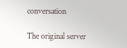conversation

The original server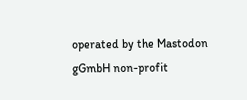operated by the Mastodon gGmbH non-profit